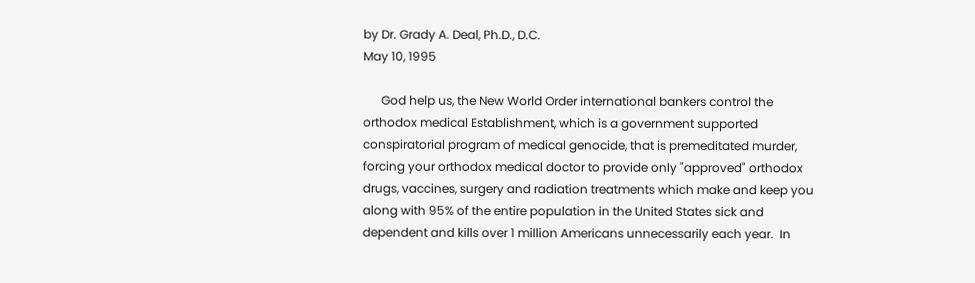by Dr. Grady A. Deal, Ph.D., D.C.
May 10, 1995

      God help us, the New World Order international bankers control the
orthodox medical Establishment, which is a government supported
conspiratorial program of medical genocide, that is premeditated murder,
forcing your orthodox medical doctor to provide only "approved" orthodox
drugs, vaccines, surgery and radiation treatments which make and keep you
along with 95% of the entire population in the United States sick and
dependent and kills over 1 million Americans unnecessarily each year.  In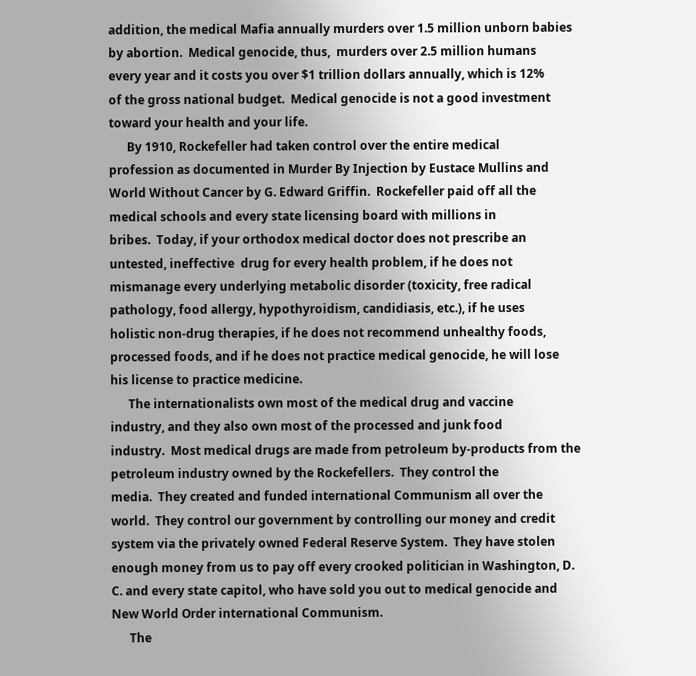addition, the medical Mafia annually murders over 1.5 million unborn babies
by abortion.  Medical genocide, thus,  murders over 2.5 million humans
every year and it costs you over $1 trillion dollars annually, which is 12%
of the gross national budget.  Medical genocide is not a good investment
toward your health and your life.
      By 1910, Rockefeller had taken control over the entire medical
profession as documented in Murder By Injection by Eustace Mullins and
World Without Cancer by G. Edward Griffin.  Rockefeller paid off all the
medical schools and every state licensing board with millions in
bribes.  Today, if your orthodox medical doctor does not prescribe an
untested, ineffective  drug for every health problem, if he does not
mismanage every underlying metabolic disorder (toxicity, free radical
pathology, food allergy, hypothyroidism, candidiasis, etc.), if he uses
holistic non-drug therapies, if he does not recommend unhealthy foods,
processed foods, and if he does not practice medical genocide, he will lose
his license to practice medicine.
      The internationalists own most of the medical drug and vaccine
industry, and they also own most of the processed and junk food
industry.  Most medical drugs are made from petroleum by-products from the
petroleum industry owned by the Rockefellers.  They control the
media.  They created and funded international Communism all over the
world.  They control our government by controlling our money and credit
system via the privately owned Federal Reserve System.  They have stolen
enough money from us to pay off every crooked politician in Washington, D.
C. and every state capitol, who have sold you out to medical genocide and
New World Order international Communism.
      The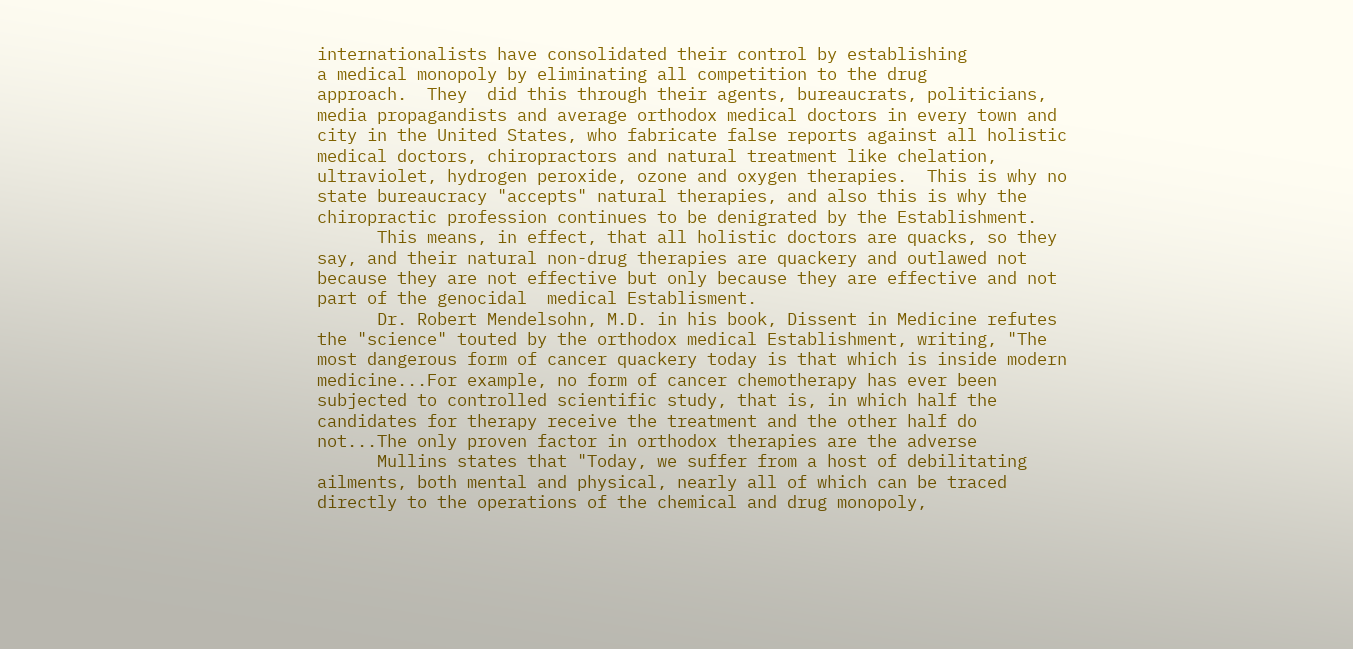internationalists have consolidated their control by establishing
a medical monopoly by eliminating all competition to the drug
approach.  They  did this through their agents, bureaucrats, politicians,
media propagandists and average orthodox medical doctors in every town and
city in the United States, who fabricate false reports against all holistic
medical doctors, chiropractors and natural treatment like chelation,
ultraviolet, hydrogen peroxide, ozone and oxygen therapies.  This is why no
state bureaucracy "accepts" natural therapies, and also this is why the
chiropractic profession continues to be denigrated by the Establishment.
      This means, in effect, that all holistic doctors are quacks, so they
say, and their natural non-drug therapies are quackery and outlawed not
because they are not effective but only because they are effective and not
part of the genocidal  medical Establisment.
      Dr. Robert Mendelsohn, M.D. in his book, Dissent in Medicine refutes
the "science" touted by the orthodox medical Establishment, writing, "The
most dangerous form of cancer quackery today is that which is inside modern
medicine...For example, no form of cancer chemotherapy has ever been
subjected to controlled scientific study, that is, in which half the
candidates for therapy receive the treatment and the other half do
not...The only proven factor in orthodox therapies are the adverse
      Mullins states that "Today, we suffer from a host of debilitating
ailments, both mental and physical, nearly all of which can be traced
directly to the operations of the chemical and drug monopoly,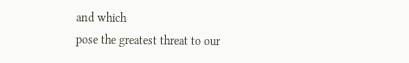and which
pose the greatest threat to our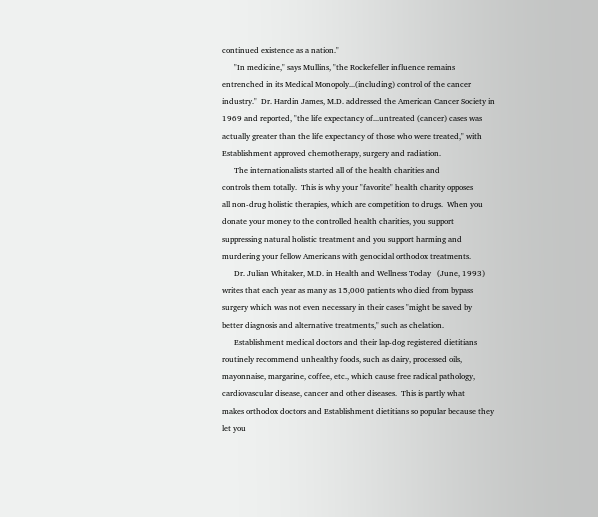continued existence as a nation."
      "In medicine," says Mullins, "the Rockefeller influence remains
entrenched in its Medical Monopoly...(including) control of the cancer
industry."  Dr. Hardin James, M.D. addressed the American Cancer Society in
1969 and reported, "the life expectancy of...untreated (cancer) cases was
actually greater than the life expectancy of those who were treated," with
Establishment approved chemotherapy, surgery and radiation.
      The internationalists started all of the health charities and
controls them totally.  This is why your "favorite" health charity opposes
all non-drug holistic therapies, which are competition to drugs.  When you
donate your money to the controlled health charities, you support
suppressing natural holistic treatment and you support harming and
murdering your fellow Americans with genocidal orthodox treatments.
      Dr. Julian Whitaker, M.D. in Health and Wellness Today   (June, 1993)
writes that each year as many as 15,000 patients who died from bypass
surgery which was not even necessary in their cases "might be saved by
better diagnosis and alternative treatments," such as chelation.
      Establishment medical doctors and their lap-dog registered dietitians
routinely recommend unhealthy foods, such as dairy, processed oils,
mayonnaise, margarine, coffee, etc., which cause free radical pathology,
cardiovascular disease, cancer and other diseases.  This is partly what
makes orthodox doctors and Establishment dietitians so popular because they
let you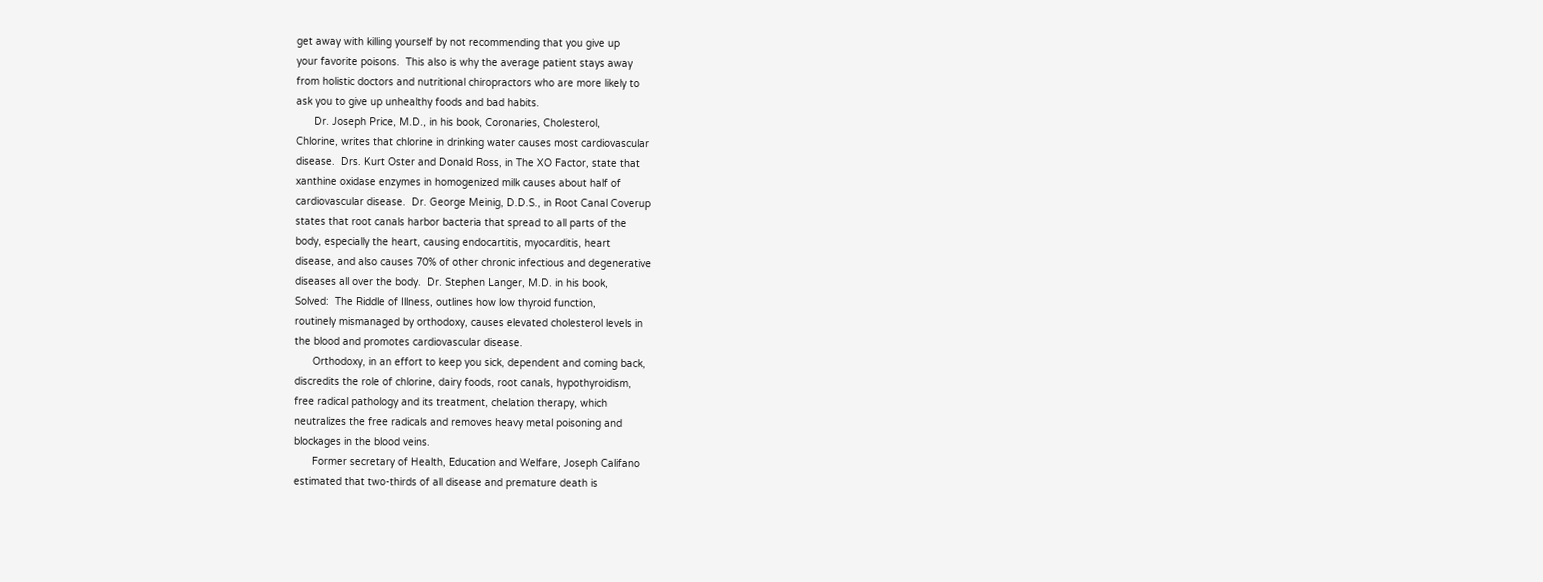get away with killing yourself by not recommending that you give up
your favorite poisons.  This also is why the average patient stays away
from holistic doctors and nutritional chiropractors who are more likely to
ask you to give up unhealthy foods and bad habits.
      Dr. Joseph Price, M.D., in his book, Coronaries, Cholesterol,
Chlorine, writes that chlorine in drinking water causes most cardiovascular
disease.  Drs. Kurt Oster and Donald Ross, in The XO Factor, state that
xanthine oxidase enzymes in homogenized milk causes about half of
cardiovascular disease.  Dr. George Meinig, D.D.S., in Root Canal Coverup
states that root canals harbor bacteria that spread to all parts of the
body, especially the heart, causing endocartitis, myocarditis, heart
disease, and also causes 70% of other chronic infectious and degenerative
diseases all over the body.  Dr. Stephen Langer, M.D. in his book,
Solved:  The Riddle of Illness, outlines how low thyroid function,
routinely mismanaged by orthodoxy, causes elevated cholesterol levels in
the blood and promotes cardiovascular disease.
      Orthodoxy, in an effort to keep you sick, dependent and coming back,
discredits the role of chlorine, dairy foods, root canals, hypothyroidism,
free radical pathology and its treatment, chelation therapy, which
neutralizes the free radicals and removes heavy metal poisoning and
blockages in the blood veins.
      Former secretary of Health, Education and Welfare, Joseph Califano
estimated that two-thirds of all disease and premature death is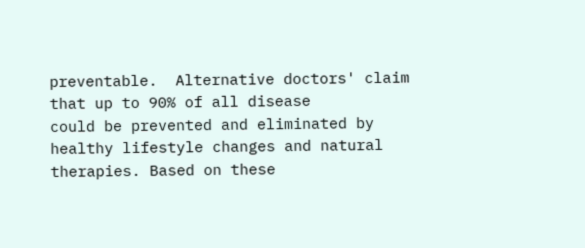preventable.  Alternative doctors' claim that up to 90% of all disease
could be prevented and eliminated by healthy lifestyle changes and natural
therapies. Based on these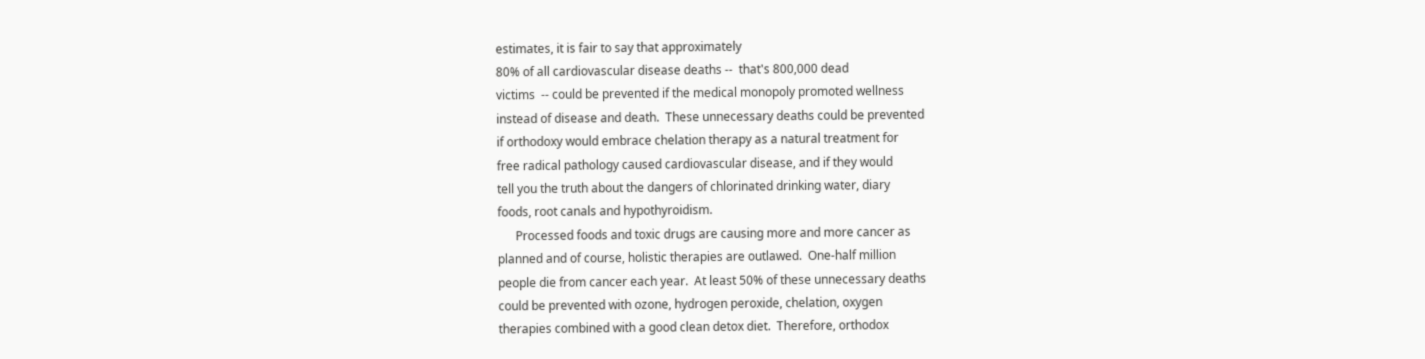estimates, it is fair to say that approximately
80% of all cardiovascular disease deaths --  that's 800,000 dead
victims  -- could be prevented if the medical monopoly promoted wellness
instead of disease and death.  These unnecessary deaths could be prevented
if orthodoxy would embrace chelation therapy as a natural treatment for
free radical pathology caused cardiovascular disease, and if they would
tell you the truth about the dangers of chlorinated drinking water, diary
foods, root canals and hypothyroidism.
      Processed foods and toxic drugs are causing more and more cancer as
planned and of course, holistic therapies are outlawed.  One-half million
people die from cancer each year.  At least 50% of these unnecessary deaths
could be prevented with ozone, hydrogen peroxide, chelation, oxygen
therapies combined with a good clean detox diet.  Therefore, orthodox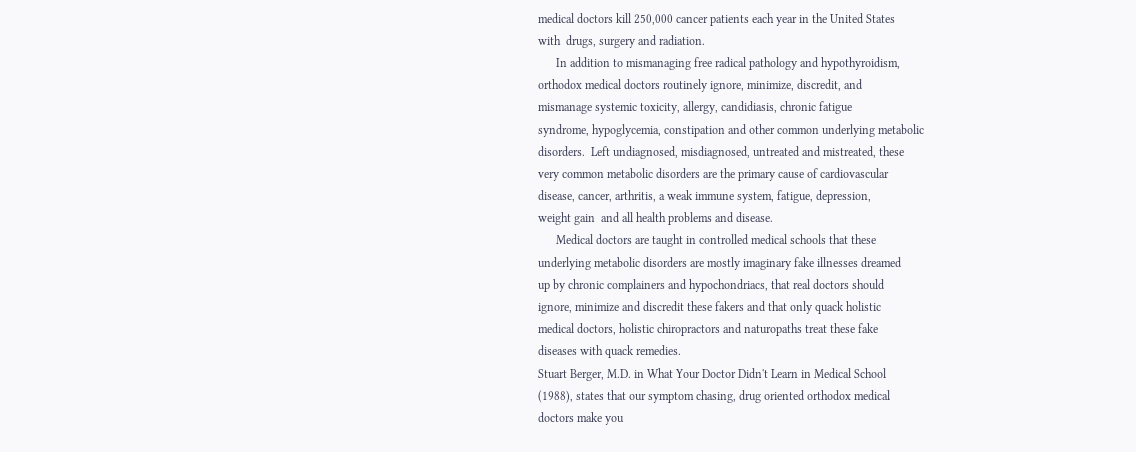medical doctors kill 250,000 cancer patients each year in the United States
with  drugs, surgery and radiation.
      In addition to mismanaging free radical pathology and hypothyroidism,
orthodox medical doctors routinely ignore, minimize, discredit, and
mismanage systemic toxicity, allergy, candidiasis, chronic fatigue
syndrome, hypoglycemia, constipation and other common underlying metabolic
disorders.  Left undiagnosed, misdiagnosed, untreated and mistreated, these
very common metabolic disorders are the primary cause of cardiovascular
disease, cancer, arthritis, a weak immune system, fatigue, depression,
weight gain  and all health problems and disease.
      Medical doctors are taught in controlled medical schools that these
underlying metabolic disorders are mostly imaginary fake illnesses dreamed
up by chronic complainers and hypochondriacs, that real doctors should
ignore, minimize and discredit these fakers and that only quack holistic
medical doctors, holistic chiropractors and naturopaths treat these fake
diseases with quack remedies.
Stuart Berger, M.D. in What Your Doctor Didn't Learn in Medical School
(1988), states that our symptom chasing, drug oriented orthodox medical
doctors make you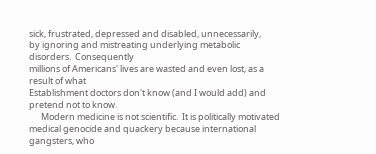sick, frustrated, depressed and disabled, unnecessarily,
by ignoring and mistreating underlying metabolic disorders.  Consequently
millions of Americans' lives are wasted and even lost, as a result of what
Establishment doctors don't know (and I would add) and pretend not to know.
      Modern medicine is not scientific.  It is politically motivated
medical genocide and quackery because international gangsters, who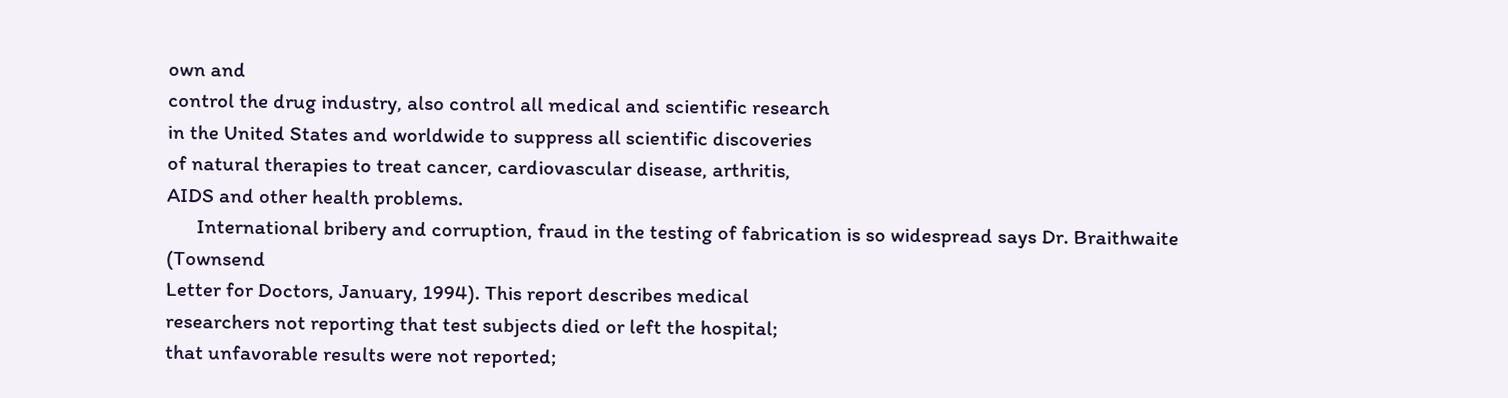own and
control the drug industry, also control all medical and scientific research
in the United States and worldwide to suppress all scientific discoveries
of natural therapies to treat cancer, cardiovascular disease, arthritis,
AIDS and other health problems.
      International bribery and corruption, fraud in the testing of fabrication is so widespread says Dr. Braithwaite (Townsend
Letter for Doctors, January, 1994). This report describes medical
researchers not reporting that test subjects died or left the hospital;
that unfavorable results were not reported;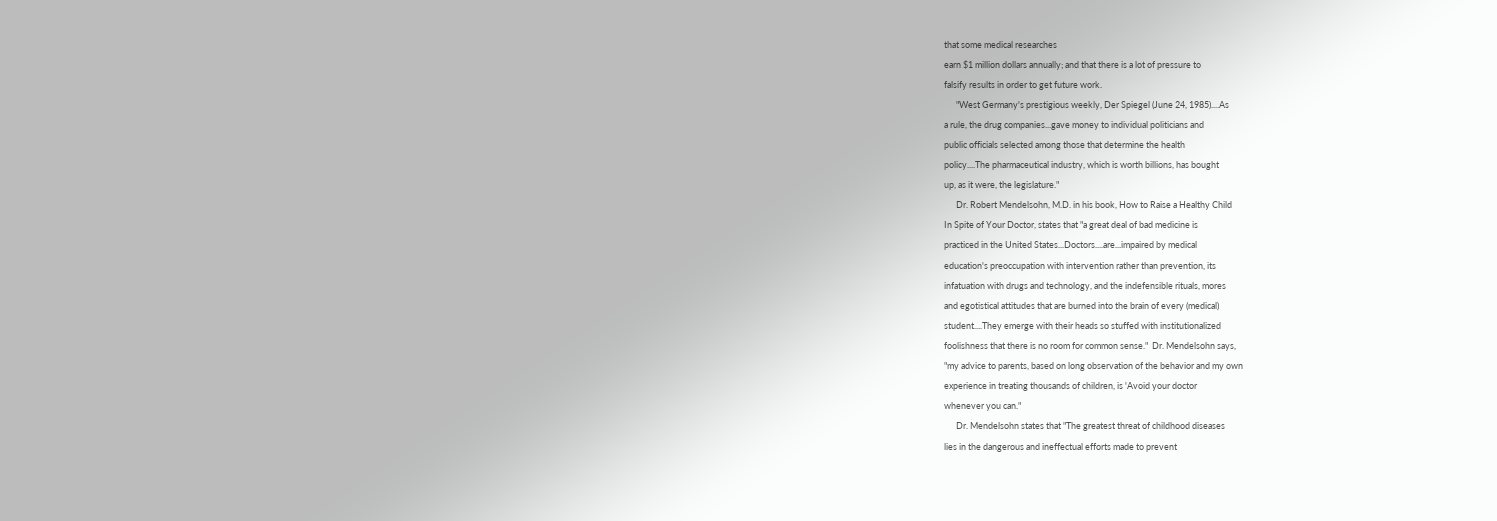that some medical researches
earn $1 million dollars annually; and that there is a lot of pressure to
falsify results in order to get future work.
      "West Germany's prestigious weekly, Der Spiegel (June 24, 1985)....As
a rule, the drug companies...gave money to individual politicians and
public officials selected among those that determine the health
policy....The pharmaceutical industry, which is worth billions, has bought
up, as it were, the legislature."
      Dr. Robert Mendelsohn, M.D. in his book, How to Raise a Healthy Child
In Spite of Your Doctor, states that "a great deal of bad medicine is
practiced in the United States...Doctors....are...impaired by medical
education's preoccupation with intervention rather than prevention, its
infatuation with drugs and technology, and the indefensible rituals, mores
and egotistical attitudes that are burned into the brain of every (medical)
student....They emerge with their heads so stuffed with institutionalized
foolishness that there is no room for common sense."  Dr. Mendelsohn says,
"my advice to parents, based on long observation of the behavior and my own
experience in treating thousands of children, is 'Avoid your doctor
whenever you can."
      Dr. Mendelsohn states that "The greatest threat of childhood diseases
lies in the dangerous and ineffectual efforts made to prevent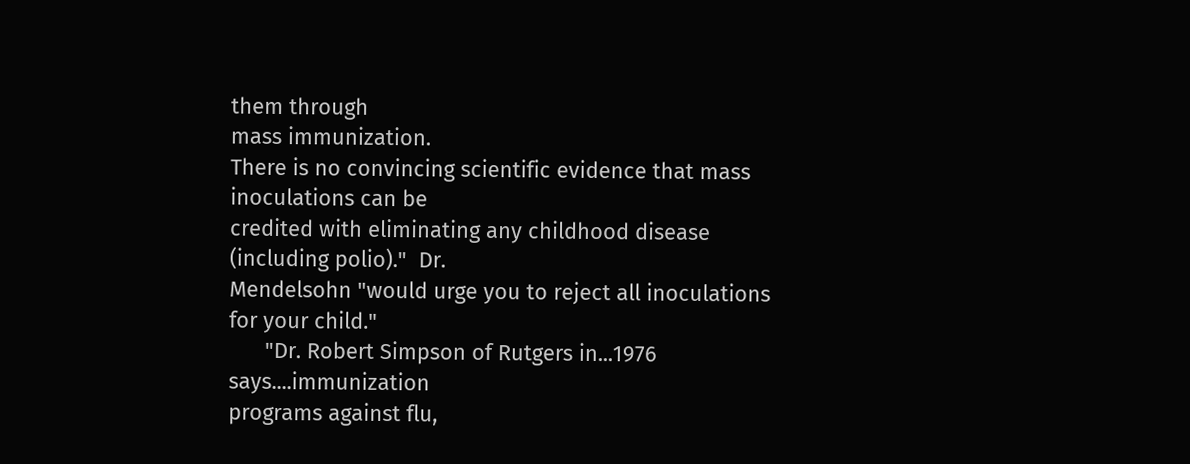them through
mass immunization.
There is no convincing scientific evidence that mass inoculations can be
credited with eliminating any childhood disease (including polio)."  Dr.
Mendelsohn "would urge you to reject all inoculations for your child."
      "Dr. Robert Simpson of Rutgers in...1976 says....immunization
programs against flu,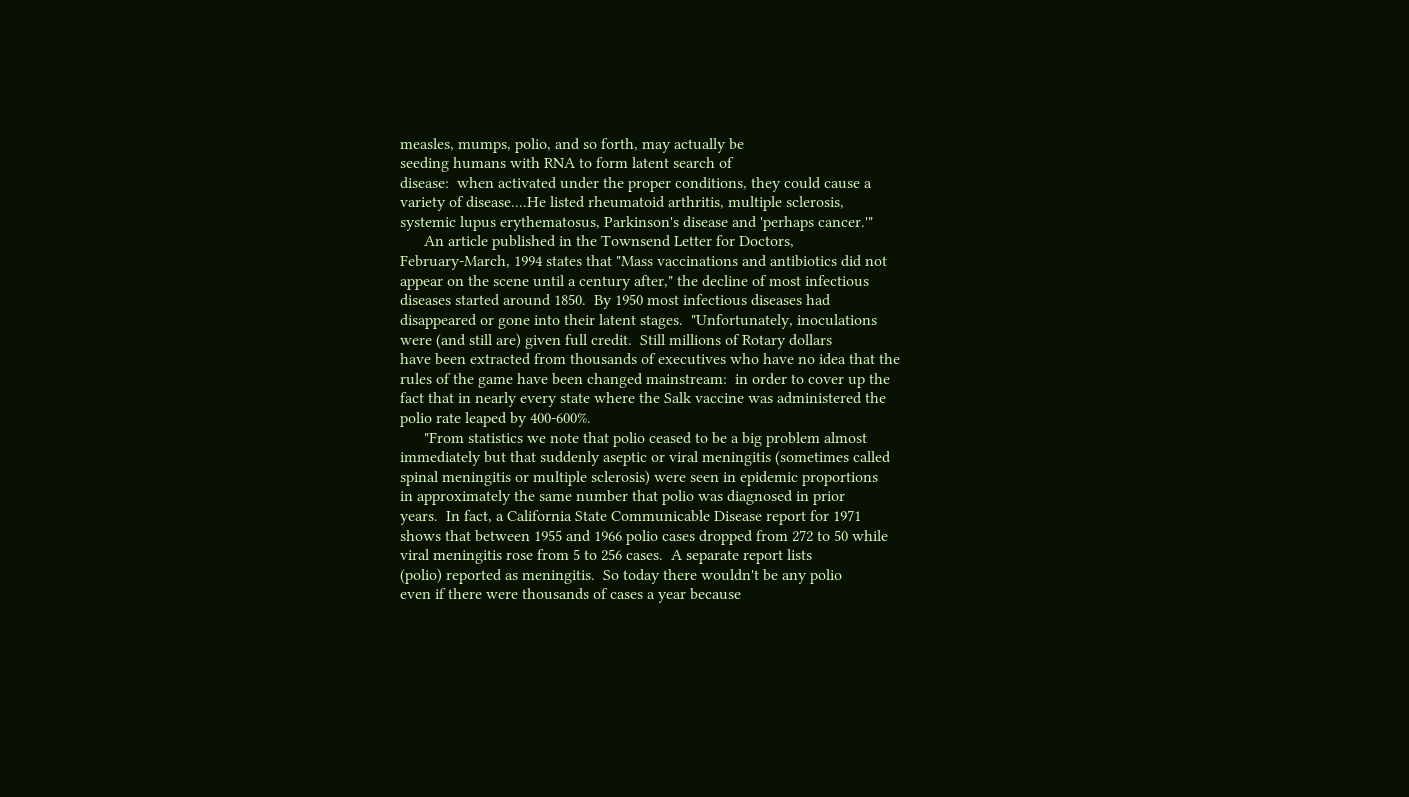measles, mumps, polio, and so forth, may actually be
seeding humans with RNA to form latent search of
disease:  when activated under the proper conditions, they could cause a
variety of disease....He listed rheumatoid arthritis, multiple sclerosis,
systemic lupus erythematosus, Parkinson's disease and 'perhaps cancer.'"
      An article published in the Townsend Letter for Doctors,
February-March, 1994 states that "Mass vaccinations and antibiotics did not
appear on the scene until a century after," the decline of most infectious
diseases started around 1850.  By 1950 most infectious diseases had
disappeared or gone into their latent stages.  "Unfortunately, inoculations
were (and still are) given full credit.  Still millions of Rotary dollars
have been extracted from thousands of executives who have no idea that the
rules of the game have been changed mainstream:  in order to cover up the
fact that in nearly every state where the Salk vaccine was administered the
polio rate leaped by 400-600%.
      "From statistics we note that polio ceased to be a big problem almost
immediately but that suddenly aseptic or viral meningitis (sometimes called
spinal meningitis or multiple sclerosis) were seen in epidemic proportions
in approximately the same number that polio was diagnosed in prior
years.  In fact, a California State Communicable Disease report for 1971
shows that between 1955 and 1966 polio cases dropped from 272 to 50 while
viral meningitis rose from 5 to 256 cases.  A separate report lists
(polio) reported as meningitis.  So today there wouldn't be any polio
even if there were thousands of cases a year because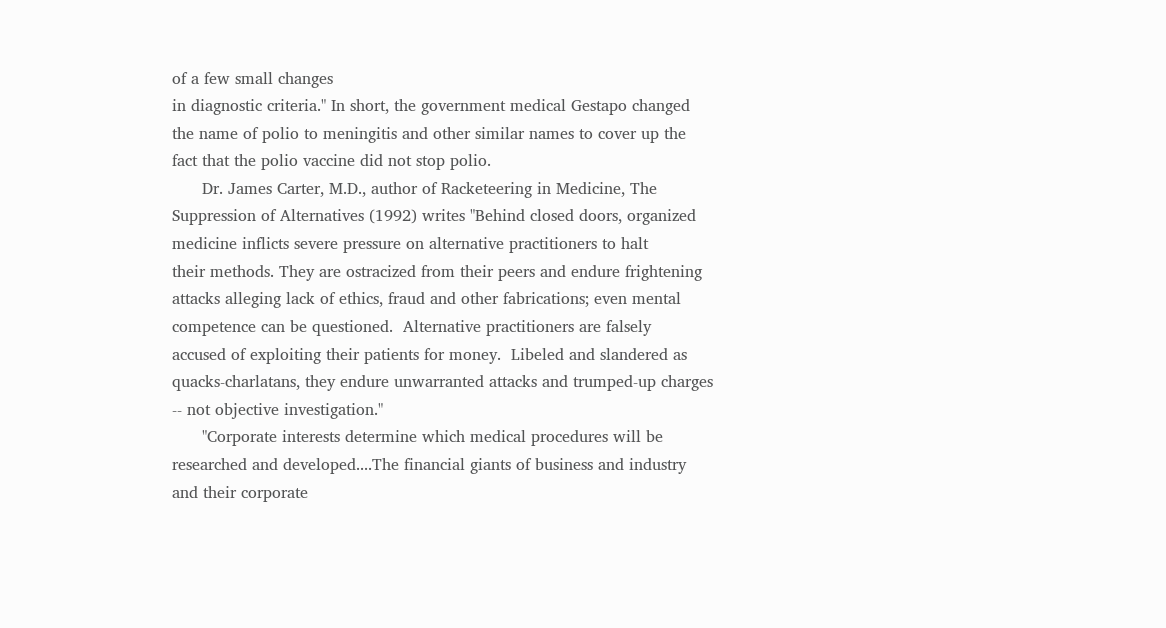of a few small changes
in diagnostic criteria." In short, the government medical Gestapo changed
the name of polio to meningitis and other similar names to cover up the
fact that the polio vaccine did not stop polio.
      Dr. James Carter, M.D., author of Racketeering in Medicine, The
Suppression of Alternatives (1992) writes "Behind closed doors, organized
medicine inflicts severe pressure on alternative practitioners to halt
their methods. They are ostracized from their peers and endure frightening
attacks alleging lack of ethics, fraud and other fabrications; even mental
competence can be questioned.  Alternative practitioners are falsely
accused of exploiting their patients for money.  Libeled and slandered as
quacks-charlatans, they endure unwarranted attacks and trumped-up charges
-- not objective investigation."
      "Corporate interests determine which medical procedures will be
researched and developed....The financial giants of business and industry
and their corporate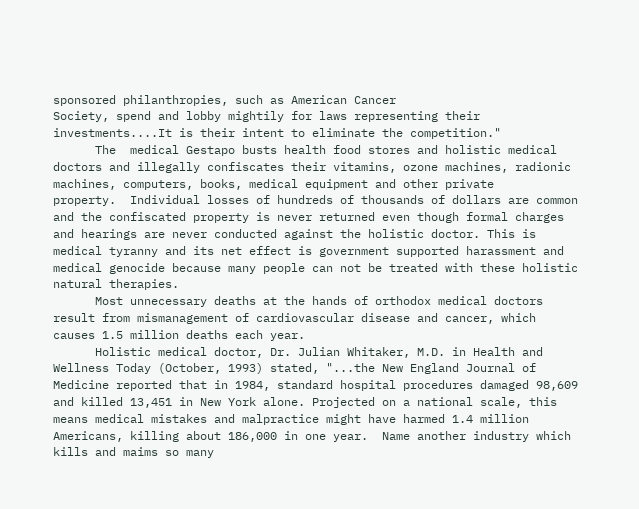sponsored philanthropies, such as American Cancer
Society, spend and lobby mightily for laws representing their
investments....It is their intent to eliminate the competition."
      The  medical Gestapo busts health food stores and holistic medical
doctors and illegally confiscates their vitamins, ozone machines, radionic
machines, computers, books, medical equipment and other private
property.  Individual losses of hundreds of thousands of dollars are common
and the confiscated property is never returned even though formal charges
and hearings are never conducted against the holistic doctor. This is
medical tyranny and its net effect is government supported harassment and
medical genocide because many people can not be treated with these holistic
natural therapies.
      Most unnecessary deaths at the hands of orthodox medical doctors
result from mismanagement of cardiovascular disease and cancer, which
causes 1.5 million deaths each year.
      Holistic medical doctor, Dr. Julian Whitaker, M.D. in Health and
Wellness Today (October, 1993) stated, "...the New England Journal of
Medicine reported that in 1984, standard hospital procedures damaged 98,609
and killed 13,451 in New York alone. Projected on a national scale, this
means medical mistakes and malpractice might have harmed 1.4 million
Americans, killing about 186,000 in one year.  Name another industry which
kills and maims so many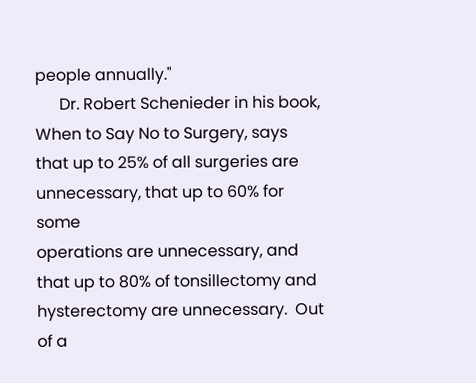people annually."
      Dr. Robert Schenieder in his book, When to Say No to Surgery, says
that up to 25% of all surgeries are unnecessary, that up to 60% for some
operations are unnecessary, and that up to 80% of tonsillectomy and
hysterectomy are unnecessary.  Out of a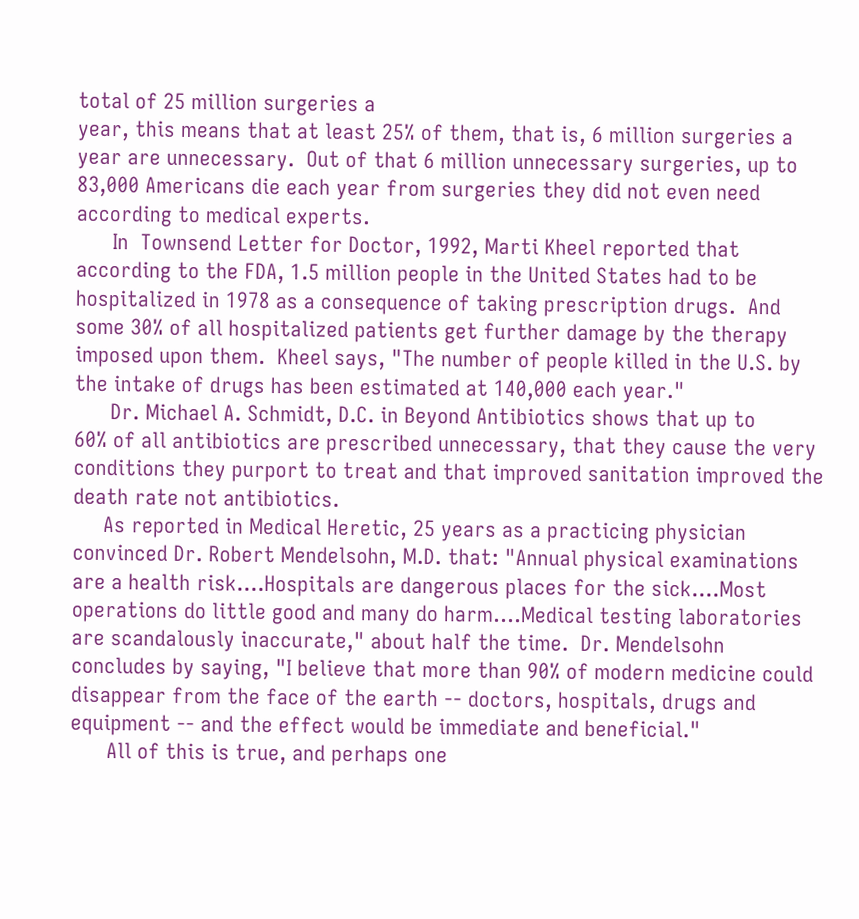total of 25 million surgeries a
year, this means that at least 25% of them, that is, 6 million surgeries a
year are unnecessary.  Out of that 6 million unnecessary surgeries, up to
83,000 Americans die each year from surgeries they did not even need
according to medical experts.
      In  Townsend Letter for Doctor, 1992, Marti Kheel reported that
according to the FDA, 1.5 million people in the United States had to be
hospitalized in 1978 as a consequence of taking prescription drugs.  And
some 30% of all hospitalized patients get further damage by the therapy
imposed upon them.  Kheel says, "The number of people killed in the U.S. by
the intake of drugs has been estimated at 140,000 each year."
      Dr. Michael A. Schmidt, D.C. in Beyond Antibiotics shows that up to
60% of all antibiotics are prescribed unnecessary, that they cause the very
conditions they purport to treat and that improved sanitation improved the
death rate not antibiotics.
     As reported in Medical Heretic, 25 years as a practicing physician
convinced Dr. Robert Mendelsohn, M.D. that: "Annual physical examinations
are a health risk....Hospitals are dangerous places for the sick....Most
operations do little good and many do harm....Medical testing laboratories
are scandalously inaccurate," about half the time.  Dr. Mendelsohn
concludes by saying, "I believe that more than 90% of modern medicine could
disappear from the face of the earth -- doctors, hospitals, drugs and
equipment -- and the effect would be immediate and beneficial."
      All of this is true, and perhaps one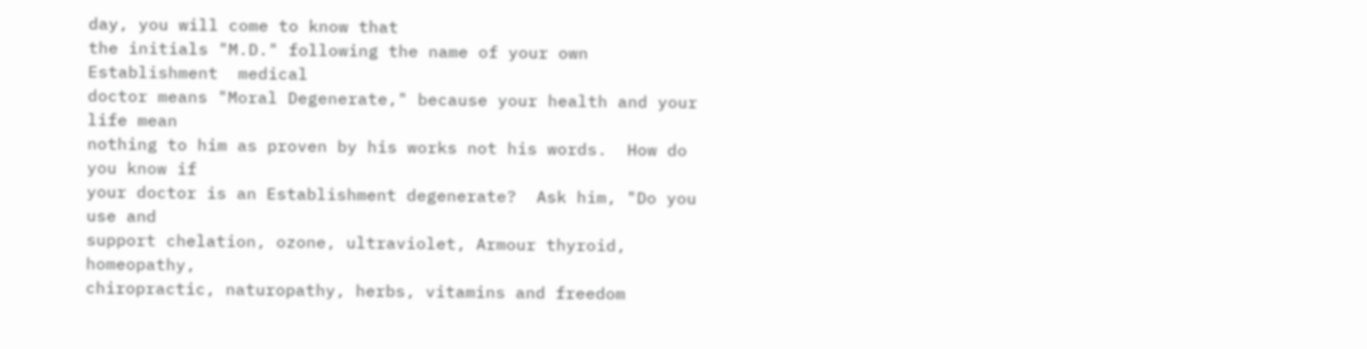day, you will come to know that
the initials "M.D." following the name of your own Establishment  medical
doctor means "Moral Degenerate," because your health and your life mean
nothing to him as proven by his works not his words.  How do you know if
your doctor is an Establishment degenerate?  Ask him, "Do you use and
support chelation, ozone, ultraviolet, Armour thyroid, homeopathy,
chiropractic, naturopathy, herbs, vitamins and freedom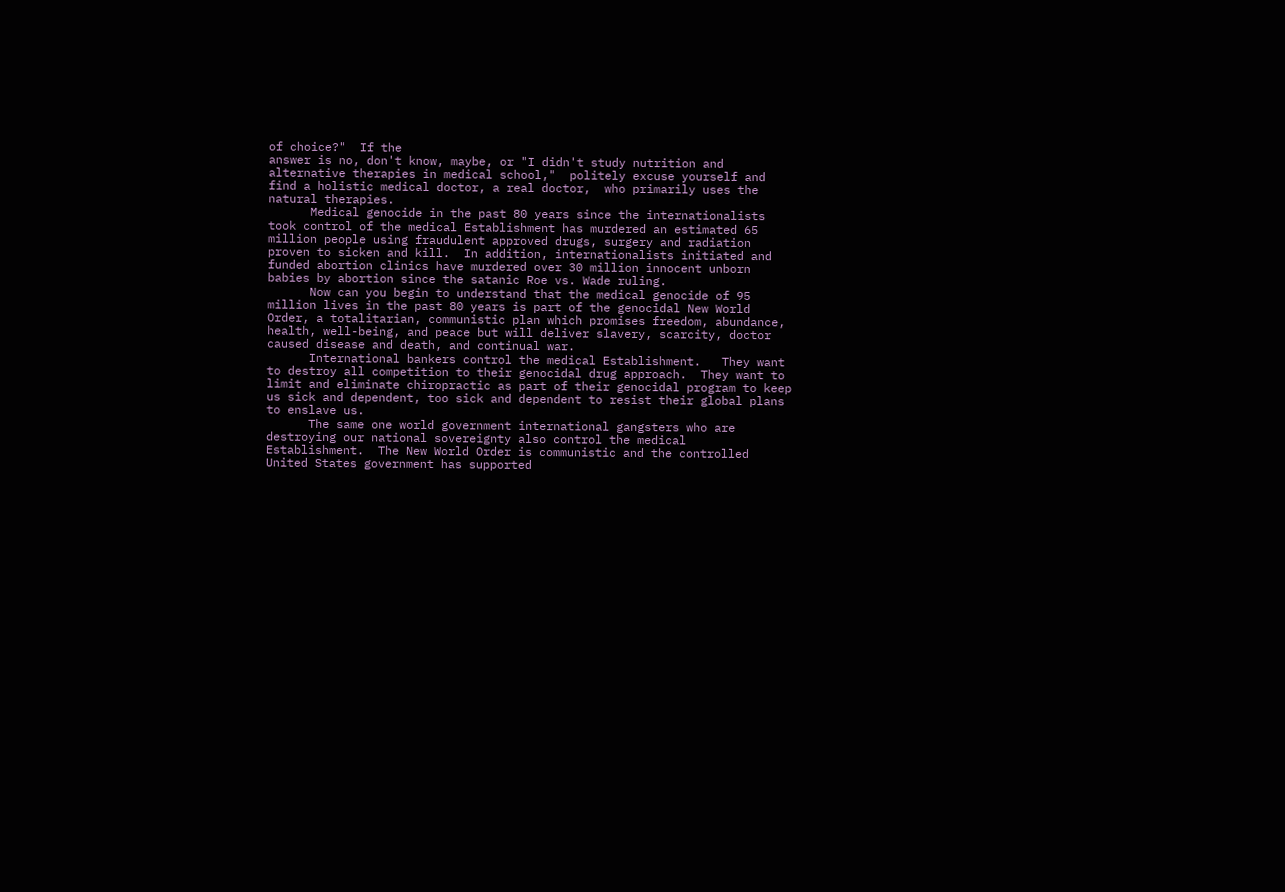of choice?"  If the
answer is no, don't know, maybe, or "I didn't study nutrition and
alternative therapies in medical school,"  politely excuse yourself and
find a holistic medical doctor, a real doctor,  who primarily uses the
natural therapies.
      Medical genocide in the past 80 years since the internationalists
took control of the medical Establishment has murdered an estimated 65
million people using fraudulent approved drugs, surgery and radiation
proven to sicken and kill.  In addition, internationalists initiated and
funded abortion clinics have murdered over 30 million innocent unborn
babies by abortion since the satanic Roe vs. Wade ruling.
      Now can you begin to understand that the medical genocide of 95
million lives in the past 80 years is part of the genocidal New World
Order, a totalitarian, communistic plan which promises freedom, abundance,
health, well-being, and peace but will deliver slavery, scarcity, doctor
caused disease and death, and continual war.
      International bankers control the medical Establishment.   They want
to destroy all competition to their genocidal drug approach.  They want to
limit and eliminate chiropractic as part of their genocidal program to keep
us sick and dependent, too sick and dependent to resist their global plans
to enslave us.
      The same one world government international gangsters who are
destroying our national sovereignty also control the medical
Establishment.  The New World Order is communistic and the controlled
United States government has supported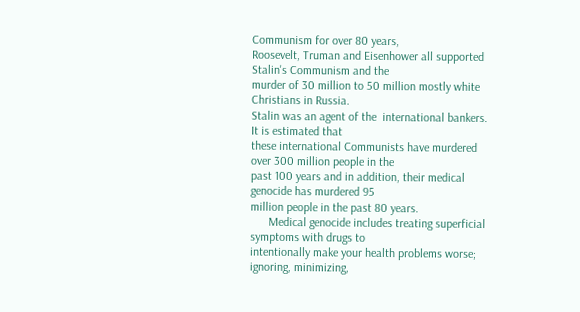Communism for over 80 years,
Roosevelt, Truman and Eisenhower all supported Stalin's Communism and the
murder of 30 million to 50 million mostly white Christians in Russia.
Stalin was an agent of the  international bankers.  It is estimated that
these international Communists have murdered over 300 million people in the
past 100 years and in addition, their medical genocide has murdered 95
million people in the past 80 years.
      Medical genocide includes treating superficial symptoms with drugs to
intentionally make your health problems worse; ignoring, minimizing,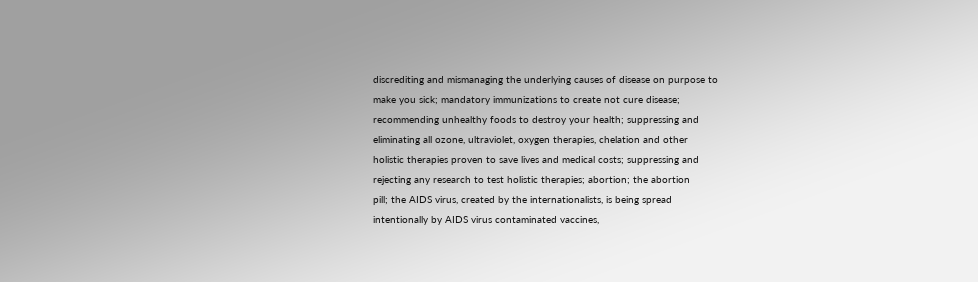discrediting and mismanaging the underlying causes of disease on purpose to
make you sick; mandatory immunizations to create not cure disease;
recommending unhealthy foods to destroy your health; suppressing and
eliminating all ozone, ultraviolet, oxygen therapies, chelation and other
holistic therapies proven to save lives and medical costs; suppressing and
rejecting any research to test holistic therapies; abortion; the abortion
pill; the AIDS virus, created by the internationalists, is being spread
intentionally by AIDS virus contaminated vaccines,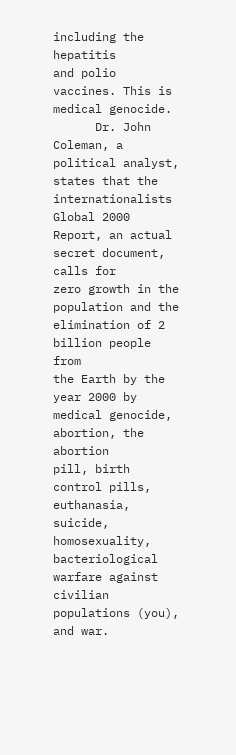including the hepatitis
and polio vaccines. This is medical genocide.
      Dr. John Coleman, a political analyst,  states that the
internationalists Global 2000 Report, an actual secret document, calls for
zero growth in the population and the elimination of 2 billion people from
the Earth by the year 2000 by medical genocide, abortion, the abortion
pill, birth control pills, euthanasia, suicide, homosexuality,
bacteriological warfare against civilian populations (you), and war.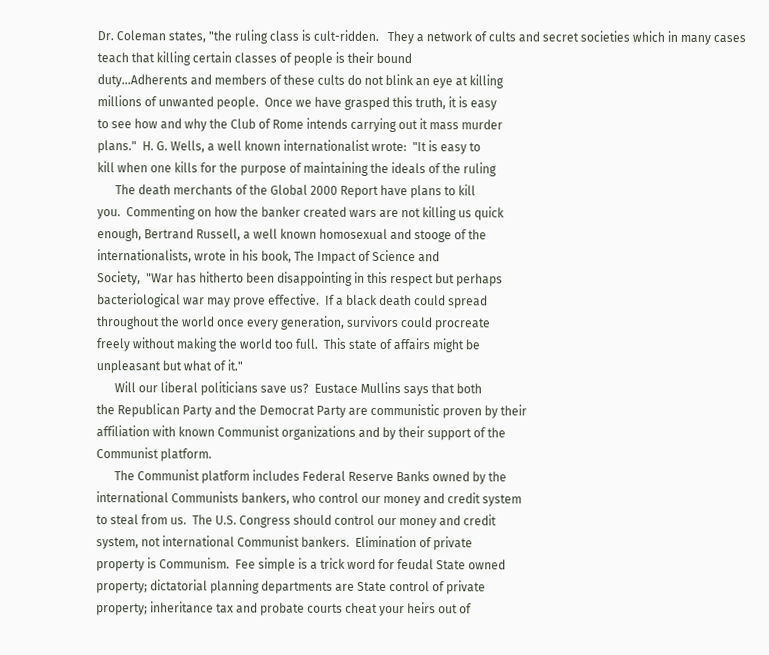Dr. Coleman states, "the ruling class is cult-ridden.   They a network of cults and secret societies which in many cases
teach that killing certain classes of people is their bound
duty...Adherents and members of these cults do not blink an eye at killing
millions of unwanted people.  Once we have grasped this truth, it is easy
to see how and why the Club of Rome intends carrying out it mass murder
plans."  H. G. Wells, a well known internationalist wrote:  "It is easy to
kill when one kills for the purpose of maintaining the ideals of the ruling
      The death merchants of the Global 2000 Report have plans to kill
you.  Commenting on how the banker created wars are not killing us quick
enough, Bertrand Russell, a well known homosexual and stooge of the
internationalists, wrote in his book, The Impact of Science and
Society,  "War has hitherto been disappointing in this respect but perhaps
bacteriological war may prove effective.  If a black death could spread
throughout the world once every generation, survivors could procreate
freely without making the world too full.  This state of affairs might be
unpleasant but what of it."
      Will our liberal politicians save us?  Eustace Mullins says that both
the Republican Party and the Democrat Party are communistic proven by their
affiliation with known Communist organizations and by their support of the
Communist platform.
      The Communist platform includes Federal Reserve Banks owned by the
international Communists bankers, who control our money and credit system
to steal from us.  The U.S. Congress should control our money and credit
system, not international Communist bankers.  Elimination of private
property is Communism.  Fee simple is a trick word for feudal State owned
property; dictatorial planning departments are State control of private
property; inheritance tax and probate courts cheat your heirs out of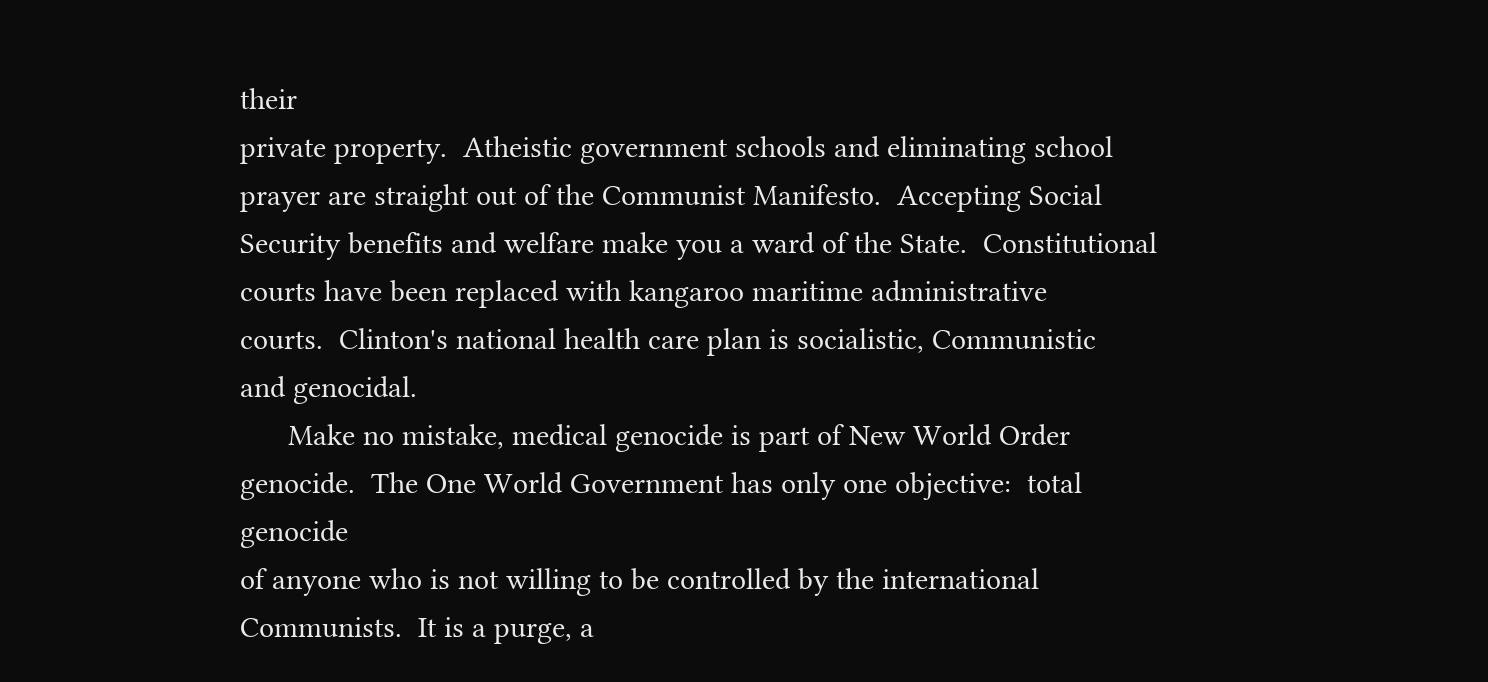their
private property.  Atheistic government schools and eliminating school
prayer are straight out of the Communist Manifesto.  Accepting Social
Security benefits and welfare make you a ward of the State.  Constitutional
courts have been replaced with kangaroo maritime administrative
courts.  Clinton's national health care plan is socialistic, Communistic
and genocidal.
      Make no mistake, medical genocide is part of New World Order
genocide.  The One World Government has only one objective:  total genocide
of anyone who is not willing to be controlled by the international
Communists.  It is a purge, a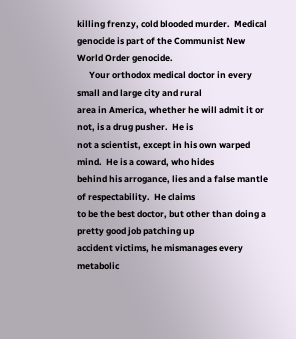killing frenzy, cold blooded murder.  Medical
genocide is part of the Communist New World Order genocide.
      Your orthodox medical doctor in every small and large city and rural
area in America, whether he will admit it or not, is a drug pusher.  He is
not a scientist, except in his own warped mind.  He is a coward, who hides
behind his arrogance, lies and a false mantle of respectability.  He claims
to be the best doctor, but other than doing a pretty good job patching up
accident victims, he mismanages every metabolic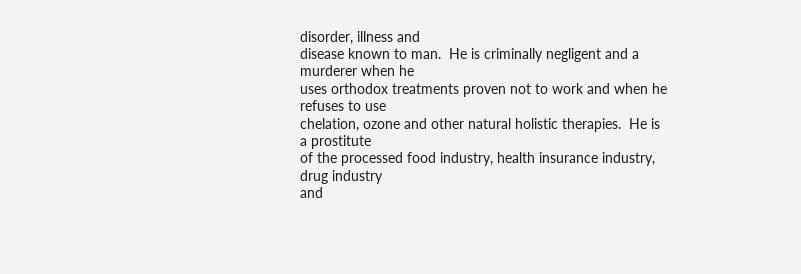disorder, illness and
disease known to man.  He is criminally negligent and a murderer when he
uses orthodox treatments proven not to work and when he refuses to use
chelation, ozone and other natural holistic therapies.  He is a prostitute
of the processed food industry, health insurance industry, drug industry
and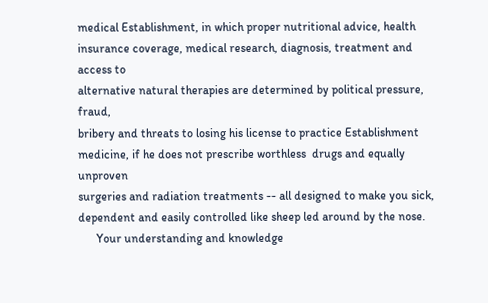medical Establishment, in which proper nutritional advice, health
insurance coverage, medical research, diagnosis, treatment and access to
alternative natural therapies are determined by political pressure, fraud,
bribery and threats to losing his license to practice Establishment
medicine, if he does not prescribe worthless  drugs and equally unproven
surgeries and radiation treatments -- all designed to make you sick,
dependent and easily controlled like sheep led around by the nose.
      Your understanding and knowledge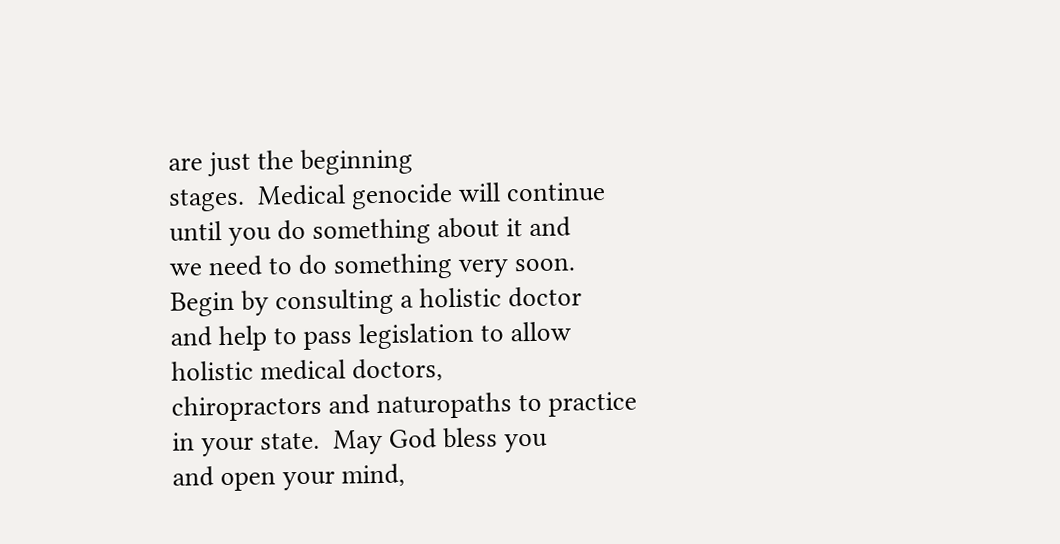are just the beginning
stages.  Medical genocide will continue until you do something about it and
we need to do something very soon.  Begin by consulting a holistic doctor
and help to pass legislation to allow holistic medical doctors,
chiropractors and naturopaths to practice in your state.  May God bless you
and open your mind,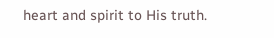heart and spirit to His truth.